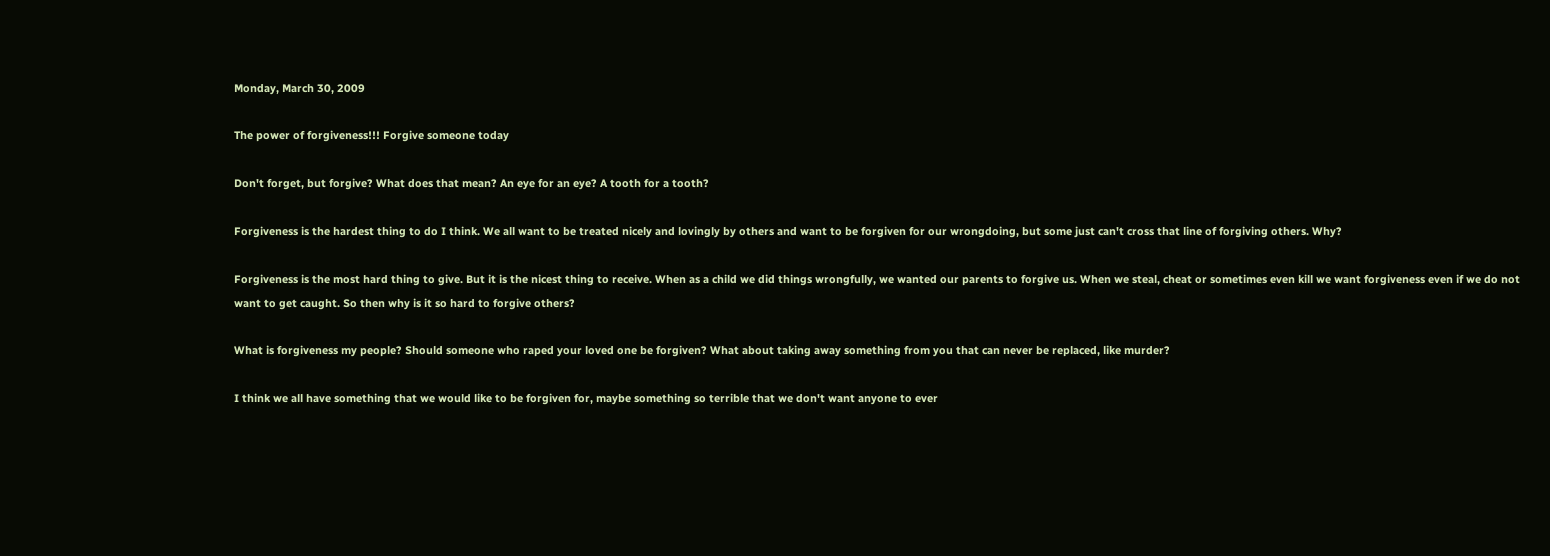Monday, March 30, 2009

The power of forgiveness!!! Forgive someone today

Don't forget, but forgive? What does that mean? An eye for an eye? A tooth for a tooth?

Forgiveness is the hardest thing to do I think. We all want to be treated nicely and lovingly by others and want to be forgiven for our wrongdoing, but some just can't cross that line of forgiving others. Why?

Forgiveness is the most hard thing to give. But it is the nicest thing to receive. When as a child we did things wrongfully, we wanted our parents to forgive us. When we steal, cheat or sometimes even kill we want forgiveness even if we do not want to get caught. So then why is it so hard to forgive others?

What is forgiveness my people? Should someone who raped your loved one be forgiven? What about taking away something from you that can never be replaced, like murder?

I think we all have something that we would like to be forgiven for, maybe something so terrible that we don't want anyone to ever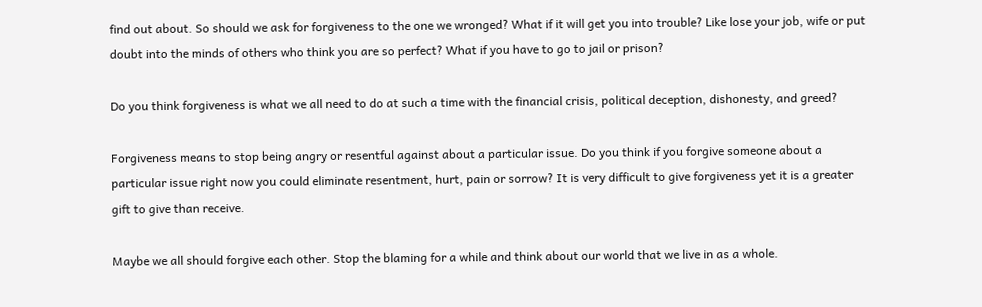find out about. So should we ask for forgiveness to the one we wronged? What if it will get you into trouble? Like lose your job, wife or put doubt into the minds of others who think you are so perfect? What if you have to go to jail or prison?

Do you think forgiveness is what we all need to do at such a time with the financial crisis, political deception, dishonesty, and greed?

Forgiveness means to stop being angry or resentful against about a particular issue. Do you think if you forgive someone about a particular issue right now you could eliminate resentment, hurt, pain or sorrow? It is very difficult to give forgiveness yet it is a greater gift to give than receive.

Maybe we all should forgive each other. Stop the blaming for a while and think about our world that we live in as a whole.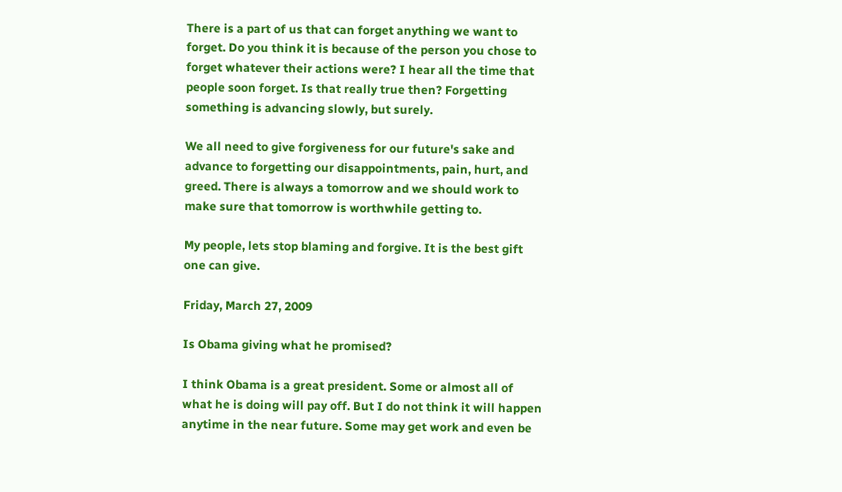There is a part of us that can forget anything we want to forget. Do you think it is because of the person you chose to forget whatever their actions were? I hear all the time that people soon forget. Is that really true then? Forgetting something is advancing slowly, but surely.

We all need to give forgiveness for our future's sake and advance to forgetting our disappointments, pain, hurt, and greed. There is always a tomorrow and we should work to make sure that tomorrow is worthwhile getting to.

My people, lets stop blaming and forgive. It is the best gift one can give.

Friday, March 27, 2009

Is Obama giving what he promised?

I think Obama is a great president. Some or almost all of what he is doing will pay off. But I do not think it will happen anytime in the near future. Some may get work and even be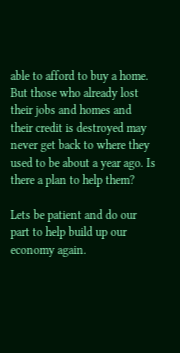able to afford to buy a home. But those who already lost their jobs and homes and their credit is destroyed may never get back to where they used to be about a year ago. Is there a plan to help them?

Lets be patient and do our part to help build up our economy again.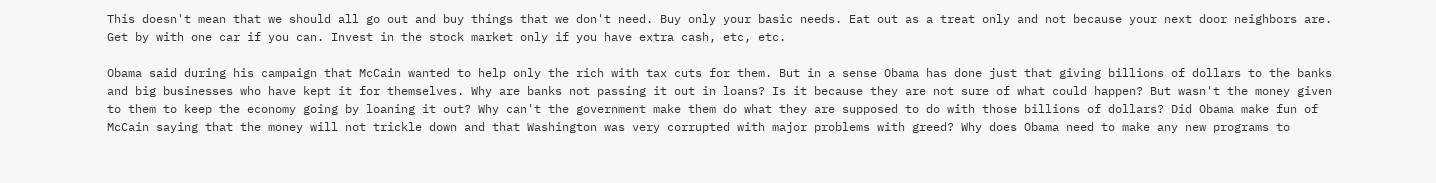This doesn't mean that we should all go out and buy things that we don't need. Buy only your basic needs. Eat out as a treat only and not because your next door neighbors are. Get by with one car if you can. Invest in the stock market only if you have extra cash, etc, etc.

Obama said during his campaign that McCain wanted to help only the rich with tax cuts for them. But in a sense Obama has done just that giving billions of dollars to the banks and big businesses who have kept it for themselves. Why are banks not passing it out in loans? Is it because they are not sure of what could happen? But wasn't the money given to them to keep the economy going by loaning it out? Why can't the government make them do what they are supposed to do with those billions of dollars? Did Obama make fun of McCain saying that the money will not trickle down and that Washington was very corrupted with major problems with greed? Why does Obama need to make any new programs to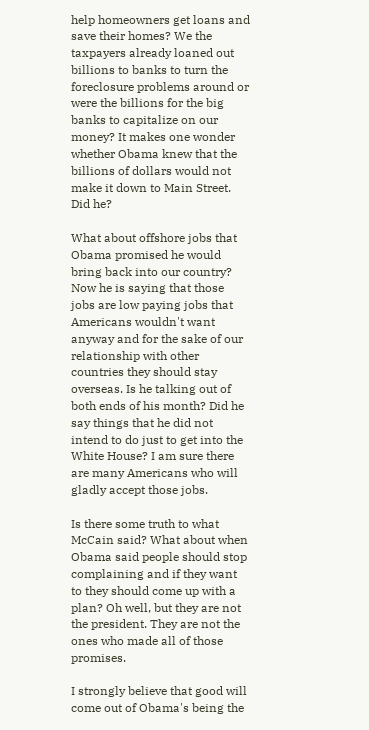help homeowners get loans and save their homes? We the taxpayers already loaned out billions to banks to turn the foreclosure problems around or were the billions for the big banks to capitalize on our money? It makes one wonder whether Obama knew that the billions of dollars would not make it down to Main Street. Did he?

What about offshore jobs that Obama promised he would bring back into our country? Now he is saying that those jobs are low paying jobs that Americans wouldn't want anyway and for the sake of our relationship with other countries they should stay overseas. Is he talking out of both ends of his month? Did he say things that he did not intend to do just to get into the White House? I am sure there are many Americans who will gladly accept those jobs.

Is there some truth to what McCain said? What about when Obama said people should stop complaining and if they want to they should come up with a plan? Oh well, but they are not the president. They are not the ones who made all of those promises.

I strongly believe that good will come out of Obama's being the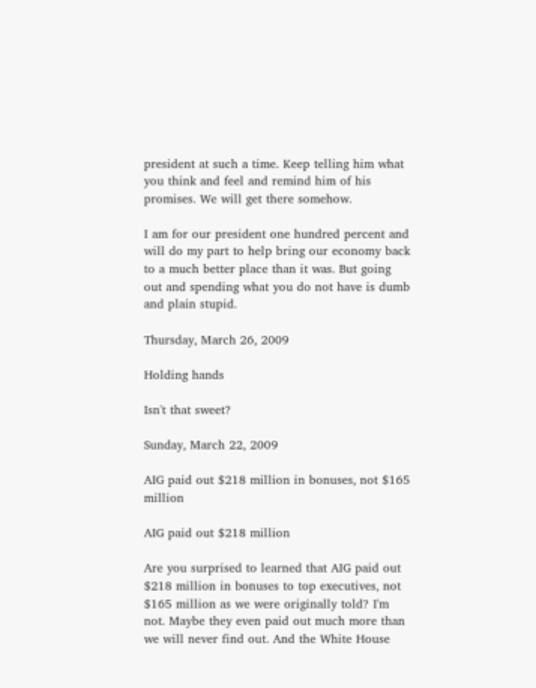president at such a time. Keep telling him what you think and feel and remind him of his promises. We will get there somehow.

I am for our president one hundred percent and will do my part to help bring our economy back to a much better place than it was. But going out and spending what you do not have is dumb and plain stupid.

Thursday, March 26, 2009

Holding hands

Isn't that sweet?

Sunday, March 22, 2009

AIG paid out $218 million in bonuses, not $165 million

AIG paid out $218 million

Are you surprised to learned that AIG paid out $218 million in bonuses to top executives, not $165 million as we were originally told? I'm not. Maybe they even paid out much more than we will never find out. And the White House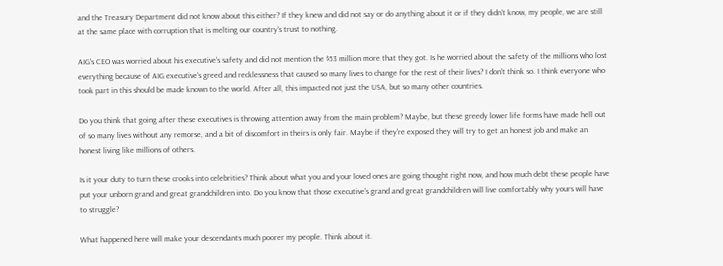and the Treasury Department did not know about this either? If they knew and did not say or do anything about it or if they didn't know, my people, we are still at the same place with corruption that is melting our country's trust to nothing.

AIG's CEO was worried about his executive's safety and did not mention the $53 million more that they got. Is he worried about the safety of the millions who lost everything because of AIG executive's greed and recklessness that caused so many lives to change for the rest of their lives? I don't think so. I think everyone who took part in this should be made known to the world. After all, this impacted not just the USA, but so many other countries.

Do you think that going after these executives is throwing attention away from the main problem? Maybe, but these greedy lower life forms have made hell out of so many lives without any remorse, and a bit of discomfort in theirs is only fair. Maybe if they're exposed they will try to get an honest job and make an honest living like millions of others.

Is it your duty to turn these crooks into celebrities? Think about what you and your loved ones are going thought right now, and how much debt these people have put your unborn grand and great grandchildren into. Do you know that those executive's grand and great grandchildren will live comfortably why yours will have to struggle?

What happened here will make your descendants much poorer my people. Think about it.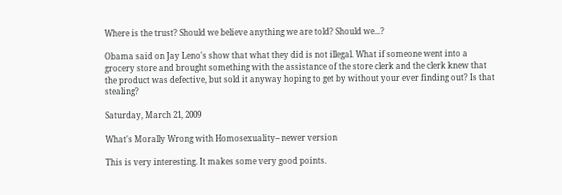Where is the trust? Should we believe anything we are told? Should we...?

Obama said on Jay Leno's show that what they did is not illegal. What if someone went into a grocery store and brought something with the assistance of the store clerk and the clerk knew that the product was defective, but sold it anyway hoping to get by without your ever finding out? Is that stealing?

Saturday, March 21, 2009

What's Morally Wrong with Homosexuality-- newer version

This is very interesting. It makes some very good points.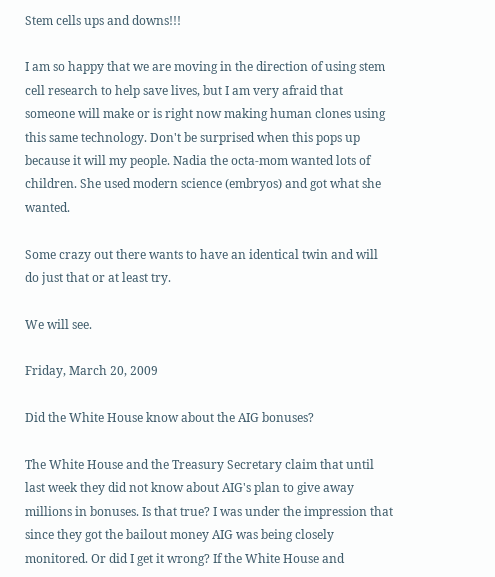Stem cells ups and downs!!!

I am so happy that we are moving in the direction of using stem cell research to help save lives, but I am very afraid that someone will make or is right now making human clones using this same technology. Don't be surprised when this pops up because it will my people. Nadia the octa-mom wanted lots of children. She used modern science (embryos) and got what she wanted.

Some crazy out there wants to have an identical twin and will do just that or at least try.

We will see.

Friday, March 20, 2009

Did the White House know about the AIG bonuses?

The White House and the Treasury Secretary claim that until last week they did not know about AIG's plan to give away millions in bonuses. Is that true? I was under the impression that since they got the bailout money AIG was being closely monitored. Or did I get it wrong? If the White House and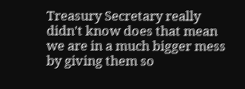Treasury Secretary really didn't know does that mean we are in a much bigger mess by giving them so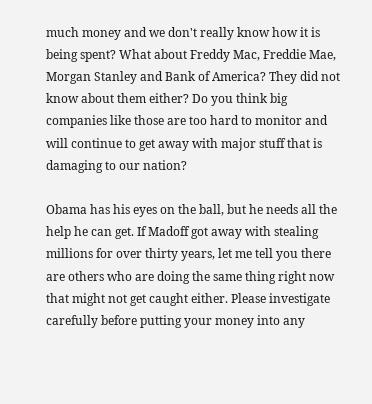much money and we don't really know how it is being spent? What about Freddy Mac, Freddie Mae, Morgan Stanley and Bank of America? They did not know about them either? Do you think big companies like those are too hard to monitor and will continue to get away with major stuff that is damaging to our nation?

Obama has his eyes on the ball, but he needs all the help he can get. If Madoff got away with stealing millions for over thirty years, let me tell you there are others who are doing the same thing right now that might not get caught either. Please investigate carefully before putting your money into any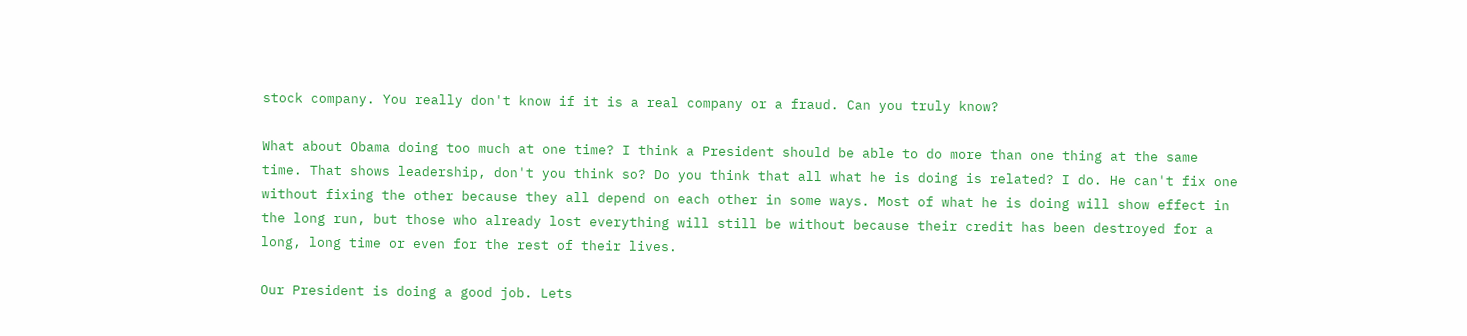stock company. You really don't know if it is a real company or a fraud. Can you truly know?

What about Obama doing too much at one time? I think a President should be able to do more than one thing at the same time. That shows leadership, don't you think so? Do you think that all what he is doing is related? I do. He can't fix one without fixing the other because they all depend on each other in some ways. Most of what he is doing will show effect in the long run, but those who already lost everything will still be without because their credit has been destroyed for a long, long time or even for the rest of their lives.

Our President is doing a good job. Lets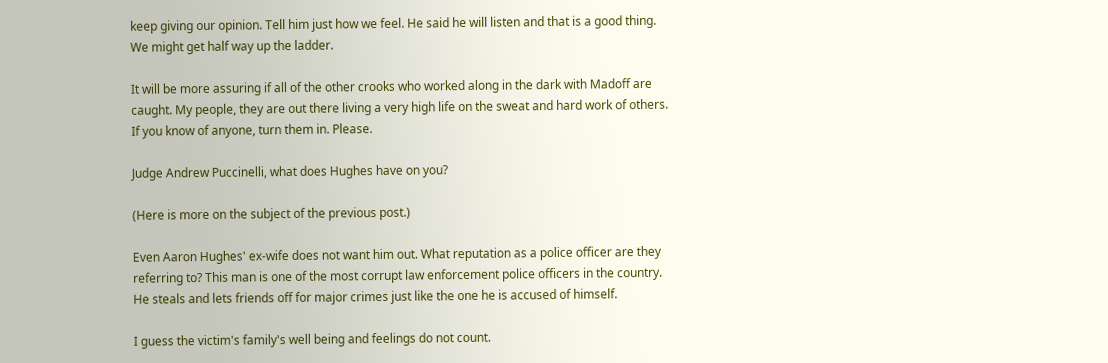keep giving our opinion. Tell him just how we feel. He said he will listen and that is a good thing. We might get half way up the ladder.

It will be more assuring if all of the other crooks who worked along in the dark with Madoff are caught. My people, they are out there living a very high life on the sweat and hard work of others. If you know of anyone, turn them in. Please.

Judge Andrew Puccinelli, what does Hughes have on you?

(Here is more on the subject of the previous post.)

Even Aaron Hughes' ex-wife does not want him out. What reputation as a police officer are they referring to? This man is one of the most corrupt law enforcement police officers in the country. He steals and lets friends off for major crimes just like the one he is accused of himself.

I guess the victim's family's well being and feelings do not count.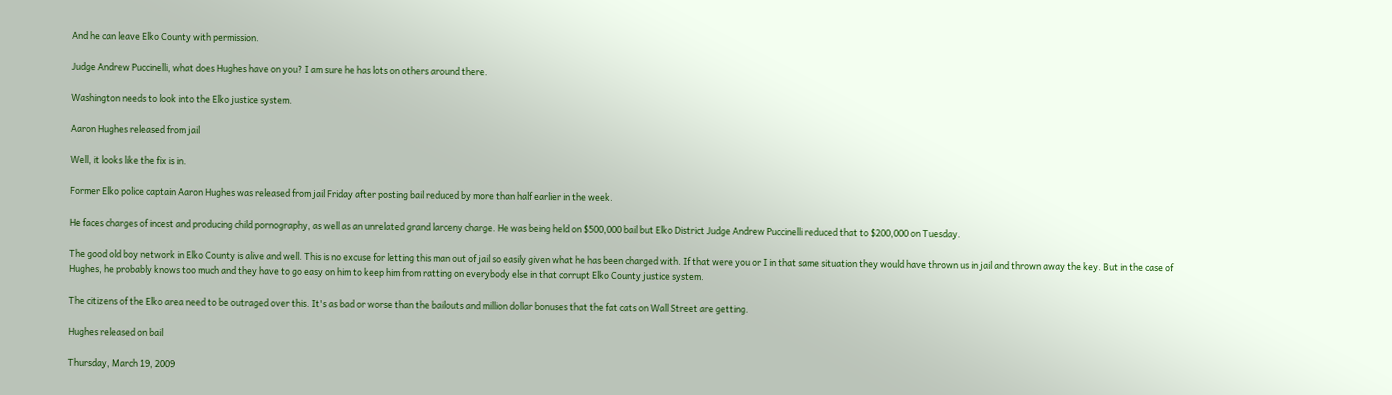And he can leave Elko County with permission.

Judge Andrew Puccinelli, what does Hughes have on you? I am sure he has lots on others around there.

Washington needs to look into the Elko justice system.

Aaron Hughes released from jail

Well, it looks like the fix is in.

Former Elko police captain Aaron Hughes was released from jail Friday after posting bail reduced by more than half earlier in the week.

He faces charges of incest and producing child pornography, as well as an unrelated grand larceny charge. He was being held on $500,000 bail but Elko District Judge Andrew Puccinelli reduced that to $200,000 on Tuesday.

The good old boy network in Elko County is alive and well. This is no excuse for letting this man out of jail so easily given what he has been charged with. If that were you or I in that same situation they would have thrown us in jail and thrown away the key. But in the case of Hughes, he probably knows too much and they have to go easy on him to keep him from ratting on everybody else in that corrupt Elko County justice system.

The citizens of the Elko area need to be outraged over this. It's as bad or worse than the bailouts and million dollar bonuses that the fat cats on Wall Street are getting.

Hughes released on bail

Thursday, March 19, 2009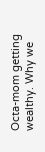Octa-mom getting wealthy. Why we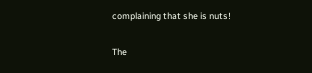complaining that she is nuts!

The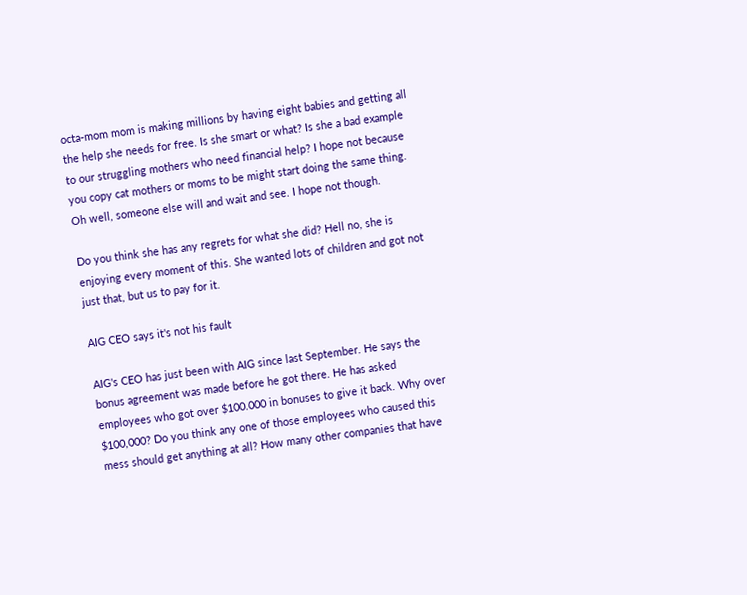octa-mom mom is making millions by having eight babies and getting all the help she needs for free. Is she smart or what? Is she a bad example to our struggling mothers who need financial help? I hope not because you copy cat mothers or moms to be might start doing the same thing. Oh well, someone else will and wait and see. I hope not though.

Do you think she has any regrets for what she did? Hell no, she is enjoying every moment of this. She wanted lots of children and got not just that, but us to pay for it.

AIG CEO says it's not his fault

AIG's CEO has just been with AIG since last September. He says the bonus agreement was made before he got there. He has asked employees who got over $100.000 in bonuses to give it back. Why over $100,000? Do you think any one of those employees who caused this mess should get anything at all? How many other companies that have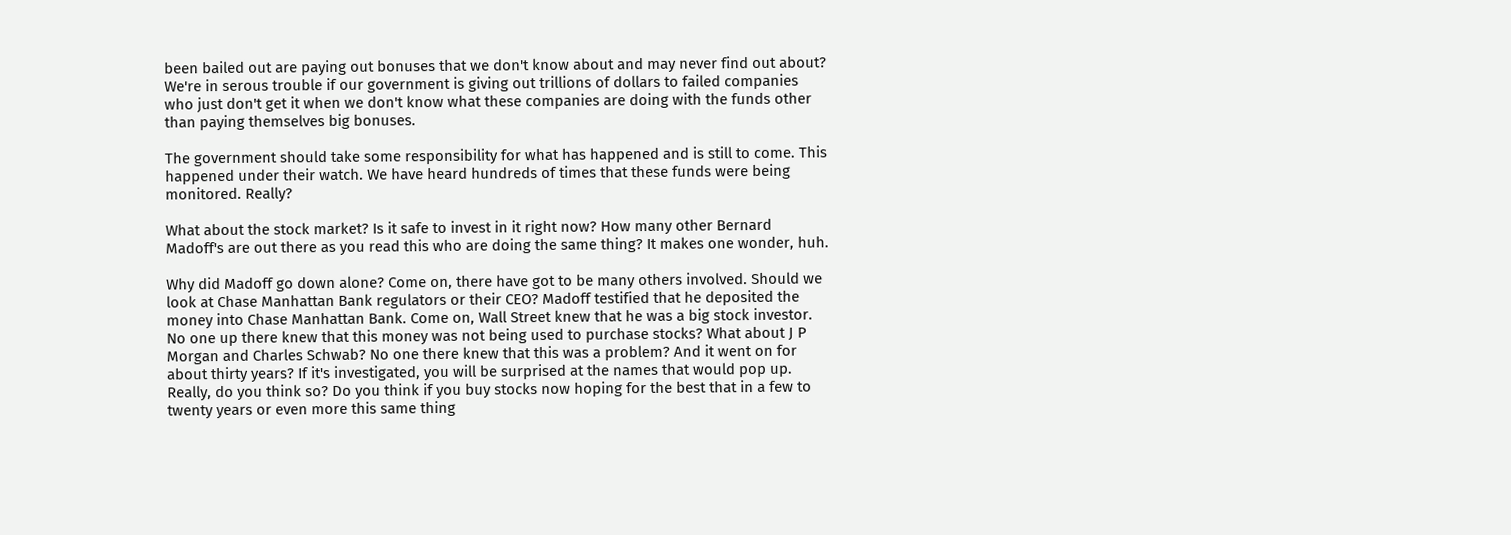been bailed out are paying out bonuses that we don't know about and may never find out about? We're in serous trouble if our government is giving out trillions of dollars to failed companies who just don't get it when we don't know what these companies are doing with the funds other than paying themselves big bonuses.

The government should take some responsibility for what has happened and is still to come. This happened under their watch. We have heard hundreds of times that these funds were being monitored. Really?

What about the stock market? Is it safe to invest in it right now? How many other Bernard Madoff's are out there as you read this who are doing the same thing? It makes one wonder, huh.

Why did Madoff go down alone? Come on, there have got to be many others involved. Should we look at Chase Manhattan Bank regulators or their CEO? Madoff testified that he deposited the money into Chase Manhattan Bank. Come on, Wall Street knew that he was a big stock investor. No one up there knew that this money was not being used to purchase stocks? What about J P Morgan and Charles Schwab? No one there knew that this was a problem? And it went on for about thirty years? If it's investigated, you will be surprised at the names that would pop up. Really, do you think so? Do you think if you buy stocks now hoping for the best that in a few to twenty years or even more this same thing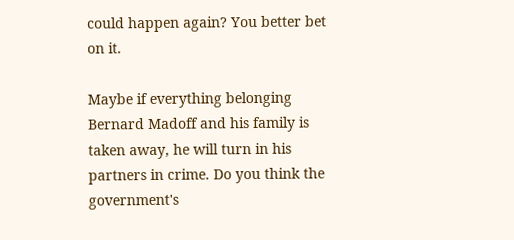could happen again? You better bet on it.

Maybe if everything belonging Bernard Madoff and his family is taken away, he will turn in his partners in crime. Do you think the government's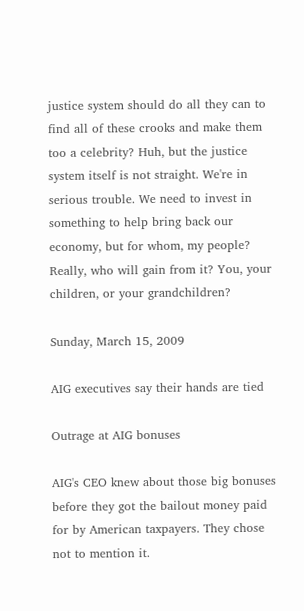justice system should do all they can to find all of these crooks and make them too a celebrity? Huh, but the justice system itself is not straight. We're in serious trouble. We need to invest in something to help bring back our economy, but for whom, my people? Really, who will gain from it? You, your children, or your grandchildren?

Sunday, March 15, 2009

AIG executives say their hands are tied

Outrage at AIG bonuses

AIG's CEO knew about those big bonuses before they got the bailout money paid for by American taxpayers. They chose not to mention it.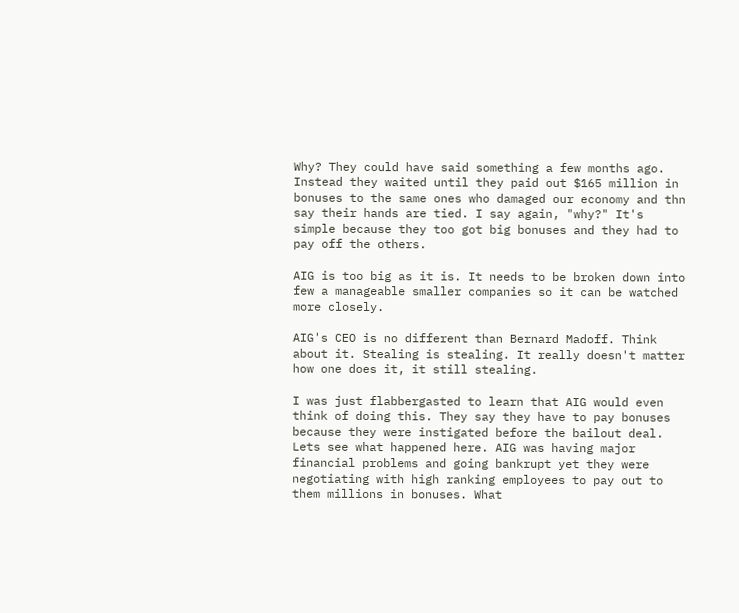Why? They could have said something a few months ago. Instead they waited until they paid out $165 million in bonuses to the same ones who damaged our economy and thn say their hands are tied. I say again, "why?" It's simple because they too got big bonuses and they had to pay off the others.

AIG is too big as it is. It needs to be broken down into few a manageable smaller companies so it can be watched more closely.

AIG's CEO is no different than Bernard Madoff. Think about it. Stealing is stealing. It really doesn't matter how one does it, it still stealing.

I was just flabbergasted to learn that AIG would even think of doing this. They say they have to pay bonuses because they were instigated before the bailout deal. Lets see what happened here. AIG was having major financial problems and going bankrupt yet they were negotiating with high ranking employees to pay out to them millions in bonuses. What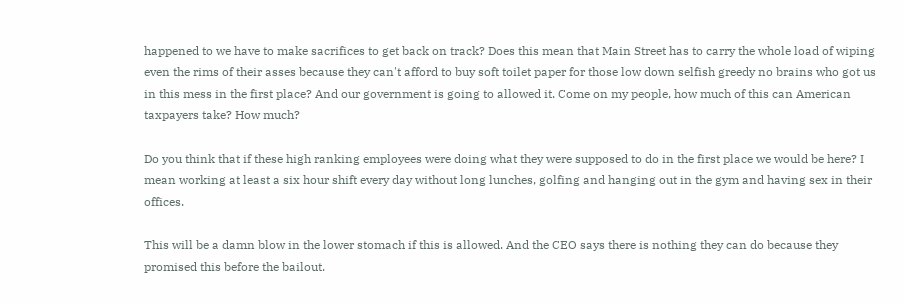happened to we have to make sacrifices to get back on track? Does this mean that Main Street has to carry the whole load of wiping even the rims of their asses because they can't afford to buy soft toilet paper for those low down selfish greedy no brains who got us in this mess in the first place? And our government is going to allowed it. Come on my people, how much of this can American taxpayers take? How much?

Do you think that if these high ranking employees were doing what they were supposed to do in the first place we would be here? I mean working at least a six hour shift every day without long lunches, golfing and hanging out in the gym and having sex in their offices.

This will be a damn blow in the lower stomach if this is allowed. And the CEO says there is nothing they can do because they promised this before the bailout.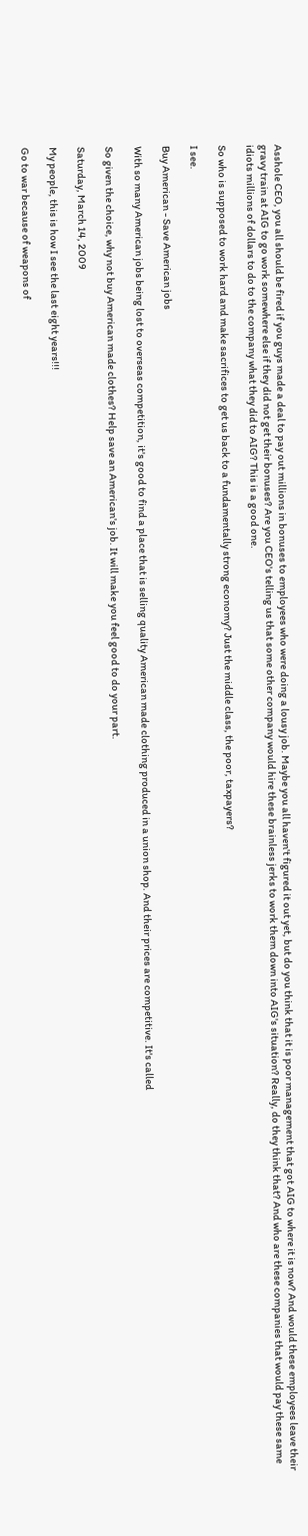Asshole CEO, you all should be fired if you guys made a deal to pay out millions in bonuses to employees who were doing a lousy job. Maybe you all haven't figured it out yet, but do you think that it is poor management that got AIG to where it is now? And would these employees leave their gravy train at AIG to go work somewhere else if they did not get their bonuses? Are you CEO's telling us that some other company would hire these brainless jerks to work them down into AIG's situation? Really, do they think that? And who are these companies that would pay these same idiots millions of dollars to do to the company what they did to AIG? This is a good one.

So who is supposed to work hard and make sacrifices to get us back to a fundamentally strong economy? Just the middle class, the poor, taxpayers?

I see.

Buy American - Save American jobs

With so many American jobs being lost to overseas competition, it's good to find a place that is selling quality American made clothing produced in a union shop. And their prices are competitive. It's called

So given the choice, why not buy American made clothes? Help save an American's job. It will make you feel good to do your part.

Saturday, March 14, 2009

My people, this is how I see the last eight years!!!

Go to war because of weapons of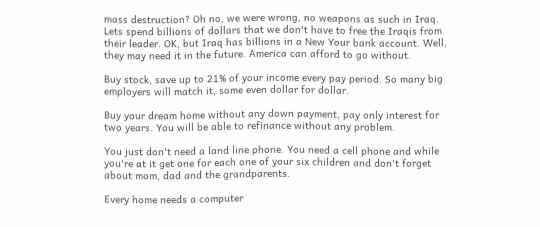mass destruction? Oh no, we were wrong, no weapons as such in Iraq. Lets spend billions of dollars that we don't have to free the Iraqis from their leader. OK, but Iraq has billions in a New Your bank account. Well, they may need it in the future. America can afford to go without.

Buy stock, save up to 21% of your income every pay period. So many big employers will match it, some even dollar for dollar.

Buy your dream home without any down payment, pay only interest for two years. You will be able to refinance without any problem.

You just don't need a land line phone. You need a cell phone and while you're at it get one for each one of your six children and don't forget about mom, dad and the grandparents.

Every home needs a computer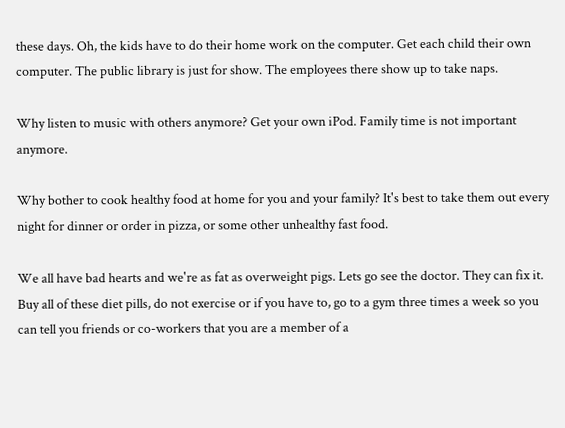these days. Oh, the kids have to do their home work on the computer. Get each child their own computer. The public library is just for show. The employees there show up to take naps.

Why listen to music with others anymore? Get your own iPod. Family time is not important anymore.

Why bother to cook healthy food at home for you and your family? It's best to take them out every night for dinner or order in pizza, or some other unhealthy fast food.

We all have bad hearts and we're as fat as overweight pigs. Lets go see the doctor. They can fix it. Buy all of these diet pills, do not exercise or if you have to, go to a gym three times a week so you can tell you friends or co-workers that you are a member of a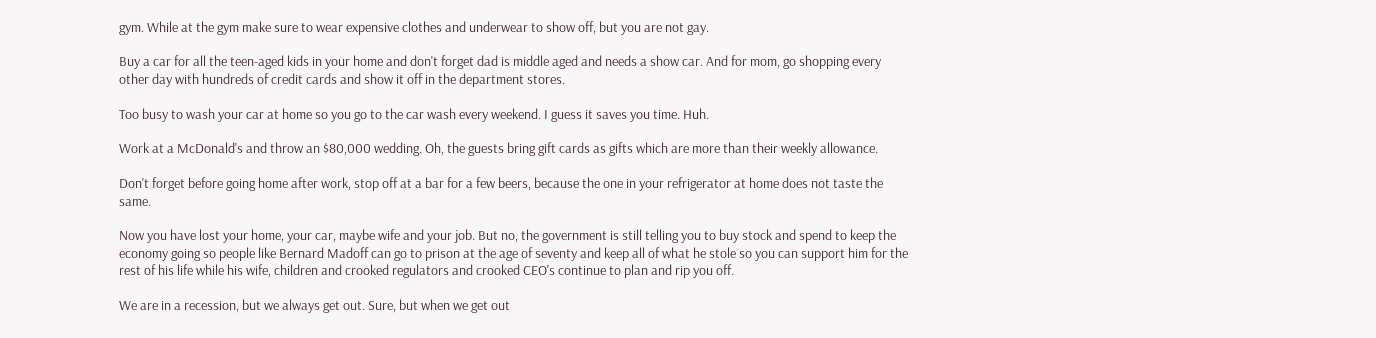gym. While at the gym make sure to wear expensive clothes and underwear to show off, but you are not gay.

Buy a car for all the teen-aged kids in your home and don't forget dad is middle aged and needs a show car. And for mom, go shopping every other day with hundreds of credit cards and show it off in the department stores.

Too busy to wash your car at home so you go to the car wash every weekend. I guess it saves you time. Huh.

Work at a McDonald's and throw an $80,000 wedding. Oh, the guests bring gift cards as gifts which are more than their weekly allowance.

Don't forget before going home after work, stop off at a bar for a few beers, because the one in your refrigerator at home does not taste the same.

Now you have lost your home, your car, maybe wife and your job. But no, the government is still telling you to buy stock and spend to keep the economy going so people like Bernard Madoff can go to prison at the age of seventy and keep all of what he stole so you can support him for the rest of his life while his wife, children and crooked regulators and crooked CEO's continue to plan and rip you off.

We are in a recession, but we always get out. Sure, but when we get out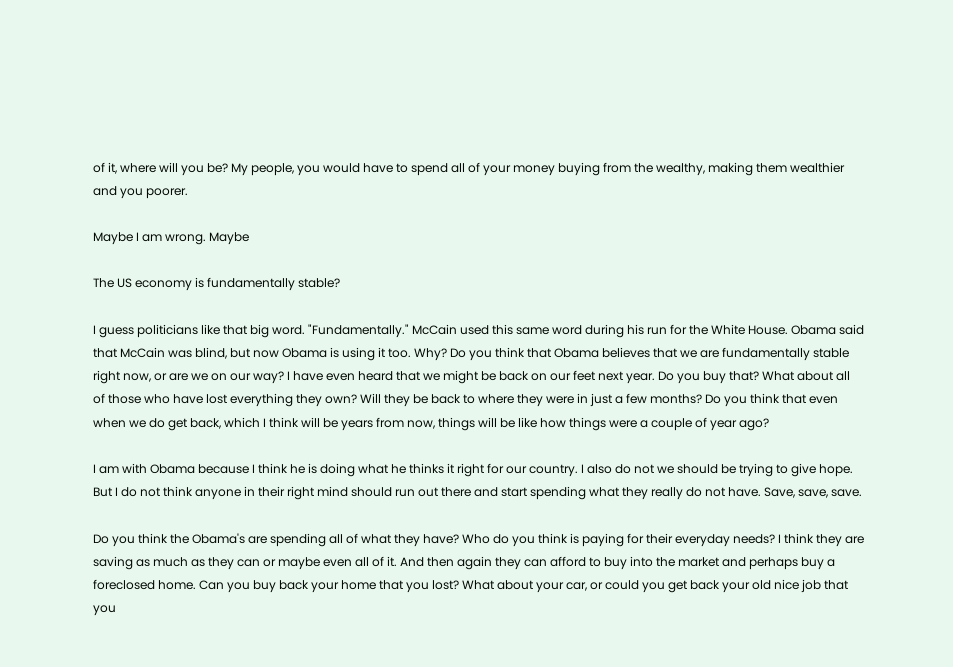of it, where will you be? My people, you would have to spend all of your money buying from the wealthy, making them wealthier and you poorer.

Maybe I am wrong. Maybe

The US economy is fundamentally stable?

I guess politicians like that big word. "Fundamentally." McCain used this same word during his run for the White House. Obama said that McCain was blind, but now Obama is using it too. Why? Do you think that Obama believes that we are fundamentally stable right now, or are we on our way? I have even heard that we might be back on our feet next year. Do you buy that? What about all of those who have lost everything they own? Will they be back to where they were in just a few months? Do you think that even when we do get back, which I think will be years from now, things will be like how things were a couple of year ago?

I am with Obama because I think he is doing what he thinks it right for our country. I also do not we should be trying to give hope. But I do not think anyone in their right mind should run out there and start spending what they really do not have. Save, save, save.

Do you think the Obama's are spending all of what they have? Who do you think is paying for their everyday needs? I think they are saving as much as they can or maybe even all of it. And then again they can afford to buy into the market and perhaps buy a foreclosed home. Can you buy back your home that you lost? What about your car, or could you get back your old nice job that you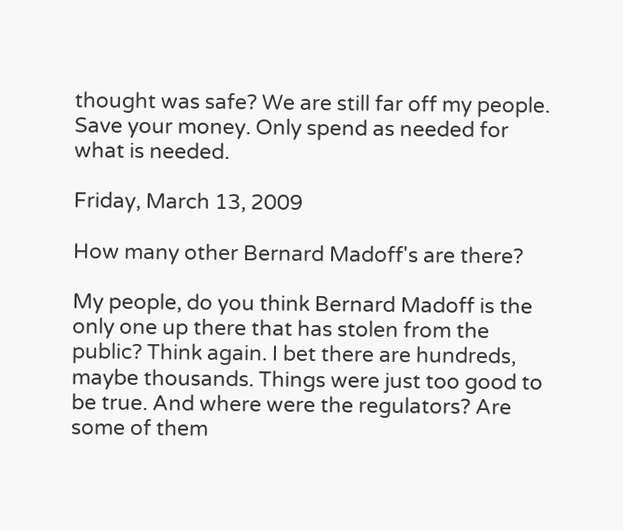thought was safe? We are still far off my people. Save your money. Only spend as needed for what is needed.

Friday, March 13, 2009

How many other Bernard Madoff's are there?

My people, do you think Bernard Madoff is the only one up there that has stolen from the public? Think again. I bet there are hundreds, maybe thousands. Things were just too good to be true. And where were the regulators? Are some of them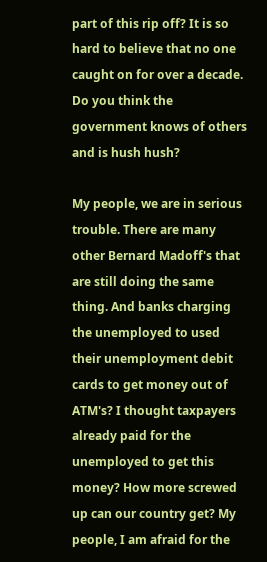part of this rip off? It is so hard to believe that no one caught on for over a decade. Do you think the government knows of others and is hush hush?

My people, we are in serious trouble. There are many other Bernard Madoff's that are still doing the same thing. And banks charging the unemployed to used their unemployment debit cards to get money out of ATM's? I thought taxpayers already paid for the unemployed to get this money? How more screwed up can our country get? My people, I am afraid for the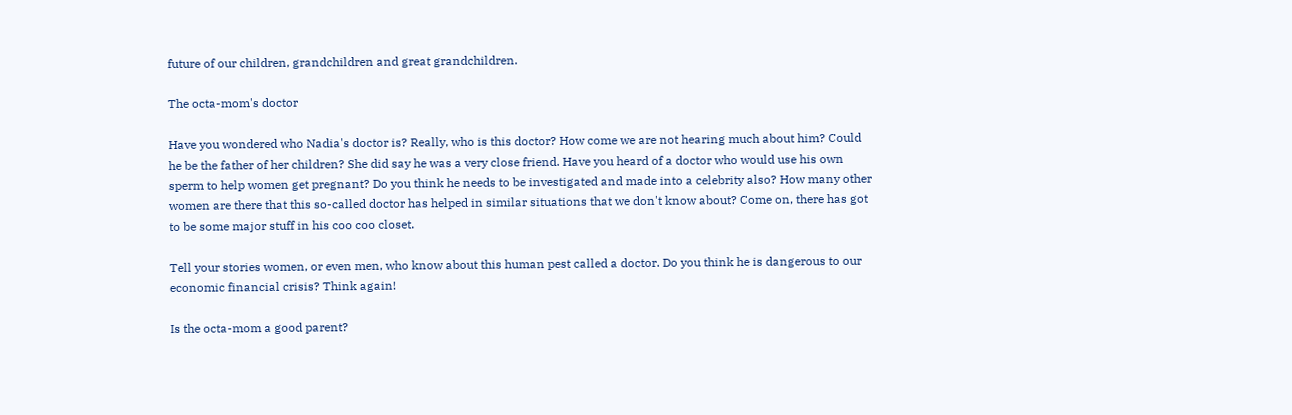future of our children, grandchildren and great grandchildren.

The octa-mom's doctor

Have you wondered who Nadia's doctor is? Really, who is this doctor? How come we are not hearing much about him? Could he be the father of her children? She did say he was a very close friend. Have you heard of a doctor who would use his own sperm to help women get pregnant? Do you think he needs to be investigated and made into a celebrity also? How many other women are there that this so-called doctor has helped in similar situations that we don't know about? Come on, there has got to be some major stuff in his coo coo closet.

Tell your stories women, or even men, who know about this human pest called a doctor. Do you think he is dangerous to our economic financial crisis? Think again!

Is the octa-mom a good parent?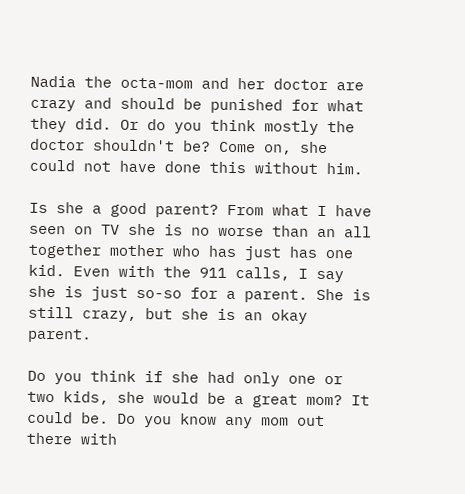Nadia the octa-mom and her doctor are crazy and should be punished for what they did. Or do you think mostly the doctor shouldn't be? Come on, she could not have done this without him.

Is she a good parent? From what I have seen on TV she is no worse than an all together mother who has just has one kid. Even with the 911 calls, I say she is just so-so for a parent. She is still crazy, but she is an okay parent.

Do you think if she had only one or two kids, she would be a great mom? It could be. Do you know any mom out there with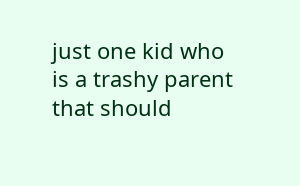just one kid who is a trashy parent that should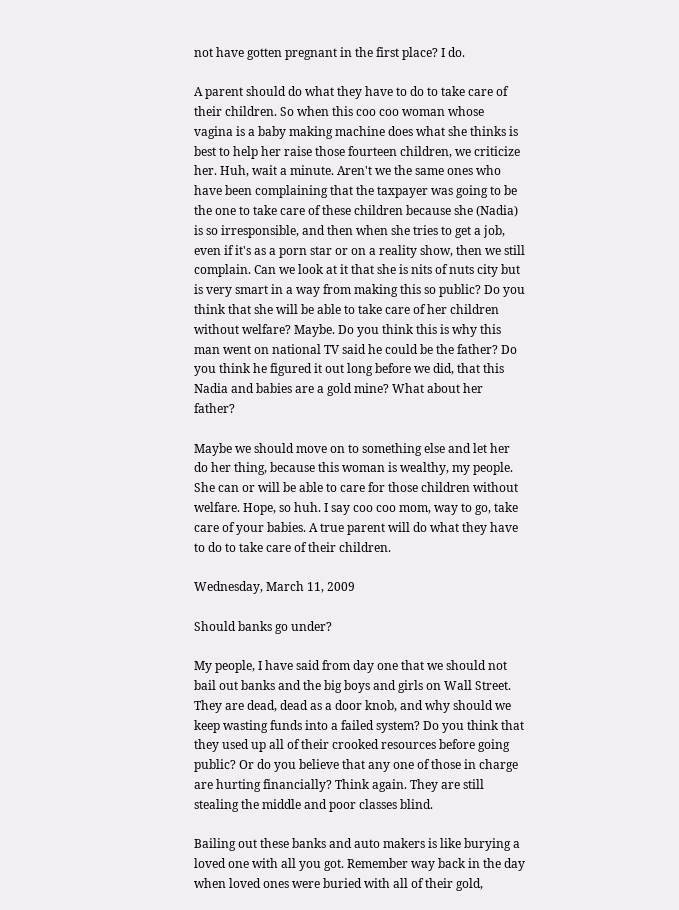not have gotten pregnant in the first place? I do.

A parent should do what they have to do to take care of their children. So when this coo coo woman whose vagina is a baby making machine does what she thinks is best to help her raise those fourteen children, we criticize her. Huh, wait a minute. Aren't we the same ones who have been complaining that the taxpayer was going to be the one to take care of these children because she (Nadia) is so irresponsible, and then when she tries to get a job, even if it's as a porn star or on a reality show, then we still complain. Can we look at it that she is nits of nuts city but is very smart in a way from making this so public? Do you think that she will be able to take care of her children without welfare? Maybe. Do you think this is why this man went on national TV said he could be the father? Do you think he figured it out long before we did, that this Nadia and babies are a gold mine? What about her father?

Maybe we should move on to something else and let her do her thing, because this woman is wealthy, my people. She can or will be able to care for those children without welfare. Hope, so huh. I say coo coo mom, way to go, take care of your babies. A true parent will do what they have to do to take care of their children.

Wednesday, March 11, 2009

Should banks go under?

My people, I have said from day one that we should not bail out banks and the big boys and girls on Wall Street. They are dead, dead as a door knob, and why should we keep wasting funds into a failed system? Do you think that they used up all of their crooked resources before going public? Or do you believe that any one of those in charge are hurting financially? Think again. They are still stealing the middle and poor classes blind.

Bailing out these banks and auto makers is like burying a loved one with all you got. Remember way back in the day when loved ones were buried with all of their gold,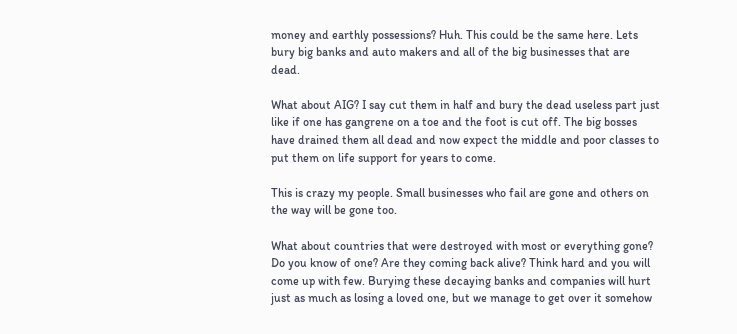money and earthly possessions? Huh. This could be the same here. Lets bury big banks and auto makers and all of the big businesses that are dead.

What about AIG? I say cut them in half and bury the dead useless part just like if one has gangrene on a toe and the foot is cut off. The big bosses have drained them all dead and now expect the middle and poor classes to put them on life support for years to come.

This is crazy my people. Small businesses who fail are gone and others on the way will be gone too.

What about countries that were destroyed with most or everything gone? Do you know of one? Are they coming back alive? Think hard and you will come up with few. Burying these decaying banks and companies will hurt just as much as losing a loved one, but we manage to get over it somehow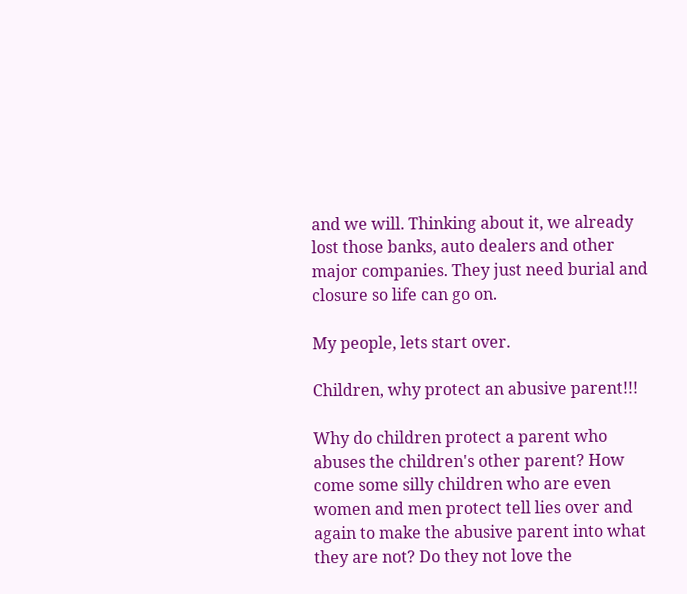and we will. Thinking about it, we already lost those banks, auto dealers and other major companies. They just need burial and closure so life can go on.

My people, lets start over.

Children, why protect an abusive parent!!!

Why do children protect a parent who abuses the children's other parent? How come some silly children who are even women and men protect tell lies over and again to make the abusive parent into what they are not? Do they not love the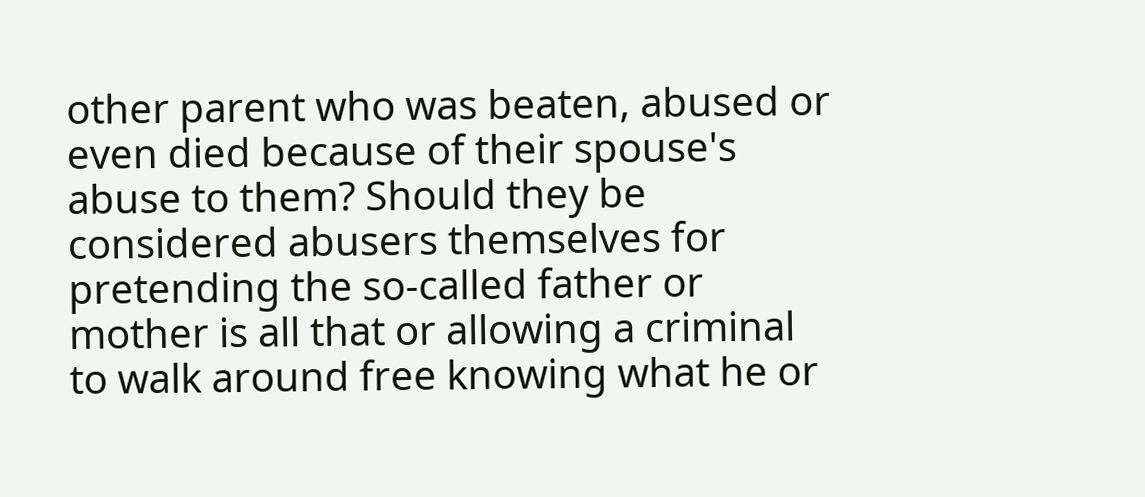other parent who was beaten, abused or even died because of their spouse's abuse to them? Should they be considered abusers themselves for pretending the so-called father or mother is all that or allowing a criminal to walk around free knowing what he or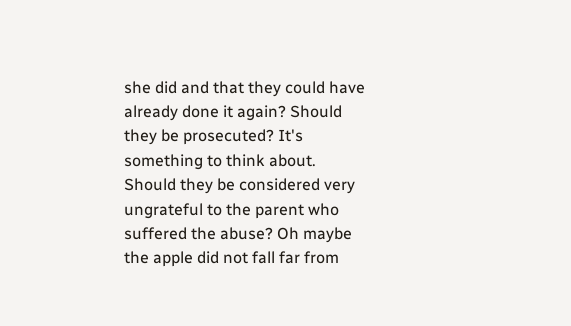she did and that they could have already done it again? Should they be prosecuted? It's something to think about. Should they be considered very ungrateful to the parent who suffered the abuse? Oh maybe the apple did not fall far from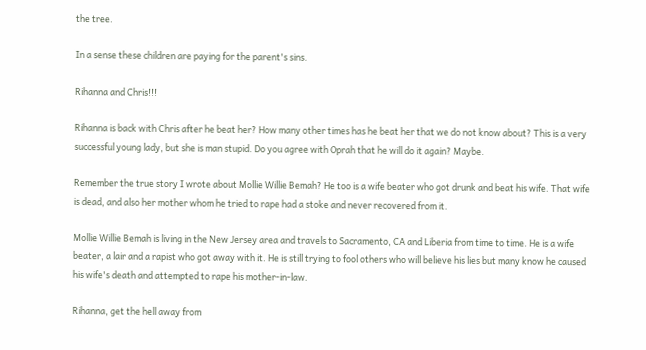the tree.

In a sense these children are paying for the parent's sins.

Rihanna and Chris!!!

Rihanna is back with Chris after he beat her? How many other times has he beat her that we do not know about? This is a very successful young lady, but she is man stupid. Do you agree with Oprah that he will do it again? Maybe.

Remember the true story I wrote about Mollie Willie Bemah? He too is a wife beater who got drunk and beat his wife. That wife is dead, and also her mother whom he tried to rape had a stoke and never recovered from it.

Mollie Willie Bemah is living in the New Jersey area and travels to Sacramento, CA and Liberia from time to time. He is a wife beater, a lair and a rapist who got away with it. He is still trying to fool others who will believe his lies but many know he caused his wife's death and attempted to rape his mother-in-law.

Rihanna, get the hell away from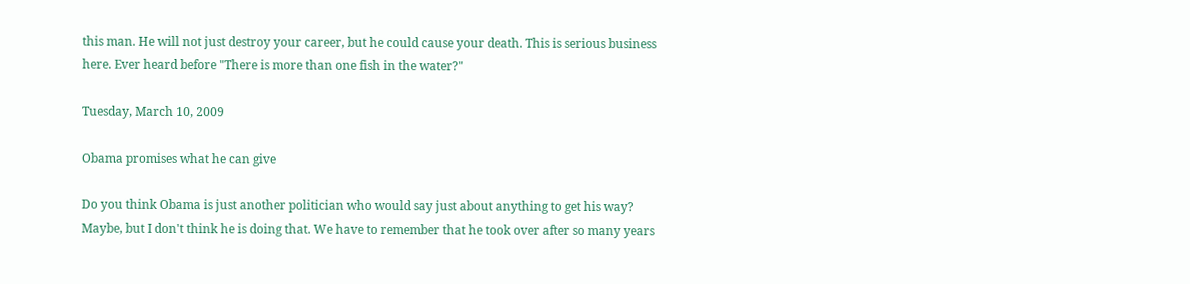this man. He will not just destroy your career, but he could cause your death. This is serious business here. Ever heard before "There is more than one fish in the water?"

Tuesday, March 10, 2009

Obama promises what he can give

Do you think Obama is just another politician who would say just about anything to get his way? Maybe, but I don't think he is doing that. We have to remember that he took over after so many years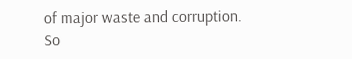of major waste and corruption. So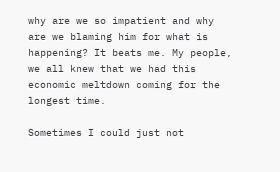why are we so impatient and why are we blaming him for what is happening? It beats me. My people, we all knew that we had this economic meltdown coming for the longest time.

Sometimes I could just not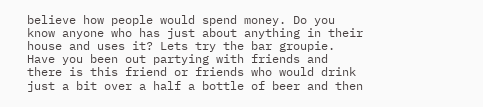believe how people would spend money. Do you know anyone who has just about anything in their house and uses it? Lets try the bar groupie. Have you been out partying with friends and there is this friend or friends who would drink just a bit over a half a bottle of beer and then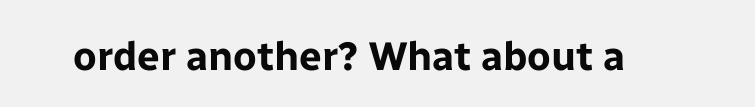order another? What about a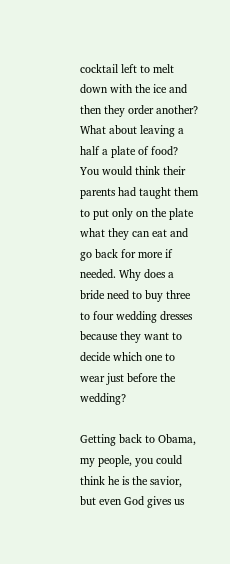cocktail left to melt down with the ice and then they order another? What about leaving a half a plate of food? You would think their parents had taught them to put only on the plate what they can eat and go back for more if needed. Why does a bride need to buy three to four wedding dresses because they want to decide which one to wear just before the wedding?

Getting back to Obama, my people, you could think he is the savior, but even God gives us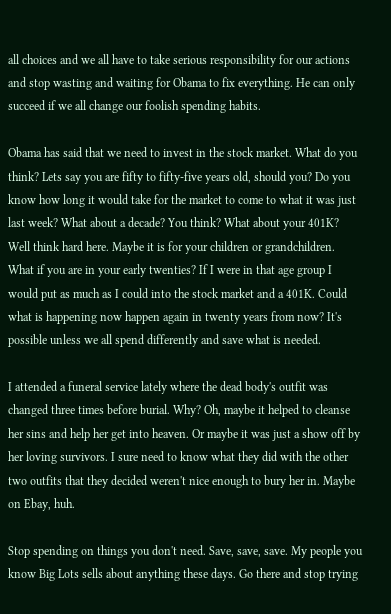all choices and we all have to take serious responsibility for our actions and stop wasting and waiting for Obama to fix everything. He can only succeed if we all change our foolish spending habits.

Obama has said that we need to invest in the stock market. What do you think? Lets say you are fifty to fifty-five years old, should you? Do you know how long it would take for the market to come to what it was just last week? What about a decade? You think? What about your 401K? Well think hard here. Maybe it is for your children or grandchildren. What if you are in your early twenties? If I were in that age group I would put as much as I could into the stock market and a 401K. Could what is happening now happen again in twenty years from now? It's possible unless we all spend differently and save what is needed.

I attended a funeral service lately where the dead body's outfit was changed three times before burial. Why? Oh, maybe it helped to cleanse her sins and help her get into heaven. Or maybe it was just a show off by her loving survivors. I sure need to know what they did with the other two outfits that they decided weren't nice enough to bury her in. Maybe on Ebay, huh.

Stop spending on things you don't need. Save, save, save. My people you know Big Lots sells about anything these days. Go there and stop trying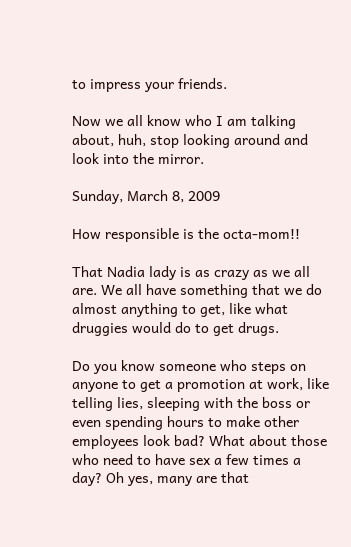to impress your friends.

Now we all know who I am talking about, huh, stop looking around and look into the mirror.

Sunday, March 8, 2009

How responsible is the octa-mom!!

That Nadia lady is as crazy as we all are. We all have something that we do almost anything to get, like what druggies would do to get drugs.

Do you know someone who steps on anyone to get a promotion at work, like telling lies, sleeping with the boss or even spending hours to make other employees look bad? What about those who need to have sex a few times a day? Oh yes, many are that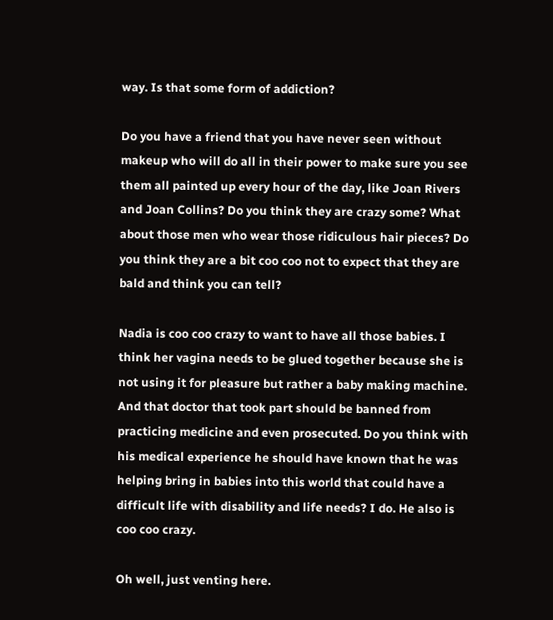way. Is that some form of addiction?

Do you have a friend that you have never seen without makeup who will do all in their power to make sure you see them all painted up every hour of the day, like Joan Rivers and Joan Collins? Do you think they are crazy some? What about those men who wear those ridiculous hair pieces? Do you think they are a bit coo coo not to expect that they are bald and think you can tell?

Nadia is coo coo crazy to want to have all those babies. I think her vagina needs to be glued together because she is not using it for pleasure but rather a baby making machine. And that doctor that took part should be banned from practicing medicine and even prosecuted. Do you think with his medical experience he should have known that he was helping bring in babies into this world that could have a difficult life with disability and life needs? I do. He also is coo coo crazy.

Oh well, just venting here.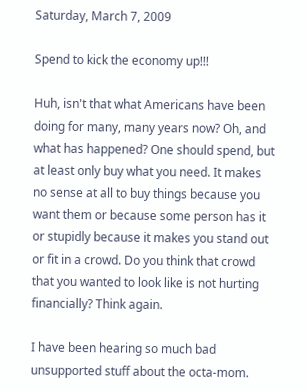Saturday, March 7, 2009

Spend to kick the economy up!!!

Huh, isn't that what Americans have been doing for many, many years now? Oh, and what has happened? One should spend, but at least only buy what you need. It makes no sense at all to buy things because you want them or because some person has it or stupidly because it makes you stand out or fit in a crowd. Do you think that crowd that you wanted to look like is not hurting financially? Think again.

I have been hearing so much bad unsupported stuff about the octa-mom.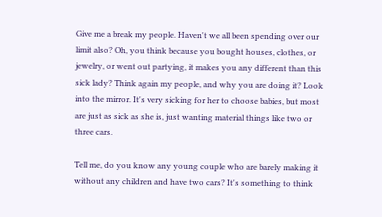Give me a break my people. Haven't we all been spending over our limit also? Oh, you think because you bought houses, clothes, or jewelry, or went out partying, it makes you any different than this sick lady? Think again my people, and why you are doing it? Look into the mirror. It's very sicking for her to choose babies, but most are just as sick as she is, just wanting material things like two or three cars.

Tell me, do you know any young couple who are barely making it without any children and have two cars? It's something to think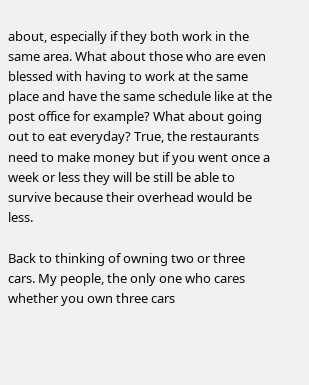about, especially if they both work in the same area. What about those who are even blessed with having to work at the same place and have the same schedule like at the post office for example? What about going out to eat everyday? True, the restaurants need to make money but if you went once a week or less they will be still be able to survive because their overhead would be less.

Back to thinking of owning two or three cars. My people, the only one who cares whether you own three cars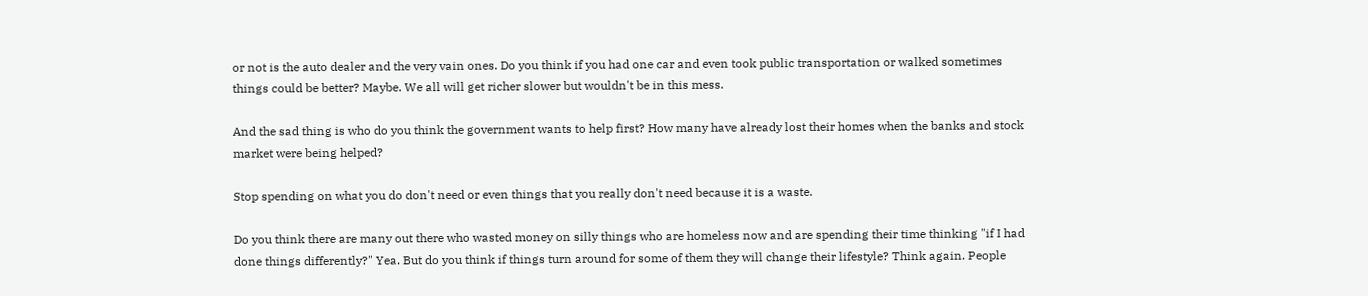or not is the auto dealer and the very vain ones. Do you think if you had one car and even took public transportation or walked sometimes things could be better? Maybe. We all will get richer slower but wouldn't be in this mess.

And the sad thing is who do you think the government wants to help first? How many have already lost their homes when the banks and stock market were being helped?

Stop spending on what you do don't need or even things that you really don't need because it is a waste.

Do you think there are many out there who wasted money on silly things who are homeless now and are spending their time thinking "if I had done things differently?" Yea. But do you think if things turn around for some of them they will change their lifestyle? Think again. People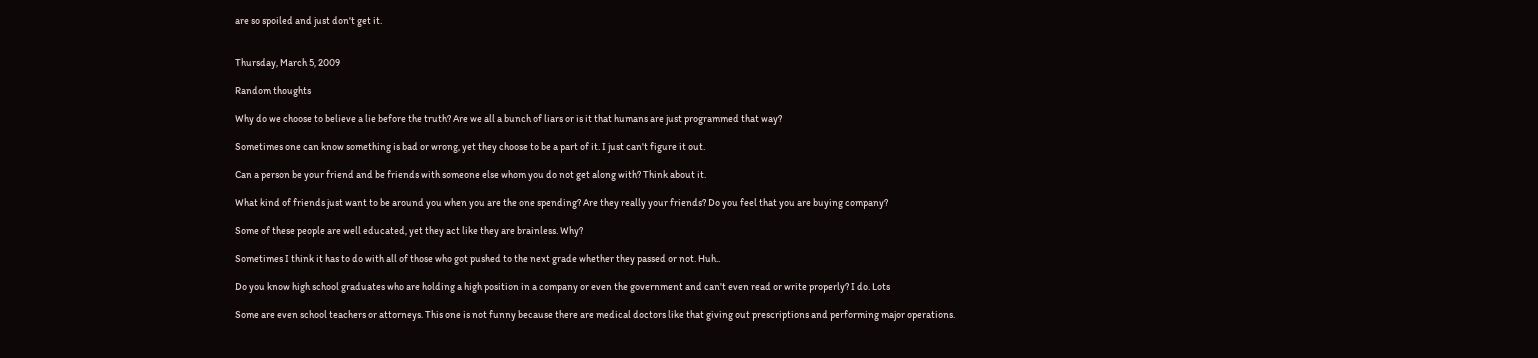are so spoiled and just don't get it.


Thursday, March 5, 2009

Random thoughts

Why do we choose to believe a lie before the truth? Are we all a bunch of liars or is it that humans are just programmed that way?

Sometimes one can know something is bad or wrong, yet they choose to be a part of it. I just can't figure it out.

Can a person be your friend and be friends with someone else whom you do not get along with? Think about it.

What kind of friends just want to be around you when you are the one spending? Are they really your friends? Do you feel that you are buying company?

Some of these people are well educated, yet they act like they are brainless. Why?

Sometimes I think it has to do with all of those who got pushed to the next grade whether they passed or not. Huh..

Do you know high school graduates who are holding a high position in a company or even the government and can't even read or write properly? I do. Lots

Some are even school teachers or attorneys. This one is not funny because there are medical doctors like that giving out prescriptions and performing major operations.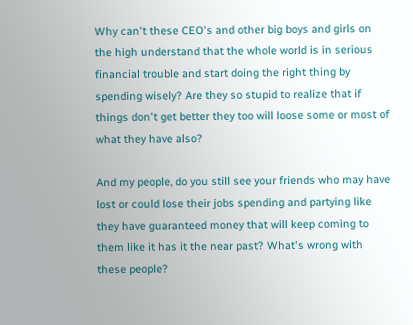Why can't these CEO's and other big boys and girls on the high understand that the whole world is in serious financial trouble and start doing the right thing by spending wisely? Are they so stupid to realize that if things don't get better they too will loose some or most of what they have also?

And my people, do you still see your friends who may have lost or could lose their jobs spending and partying like they have guaranteed money that will keep coming to them like it has it the near past? What's wrong with these people?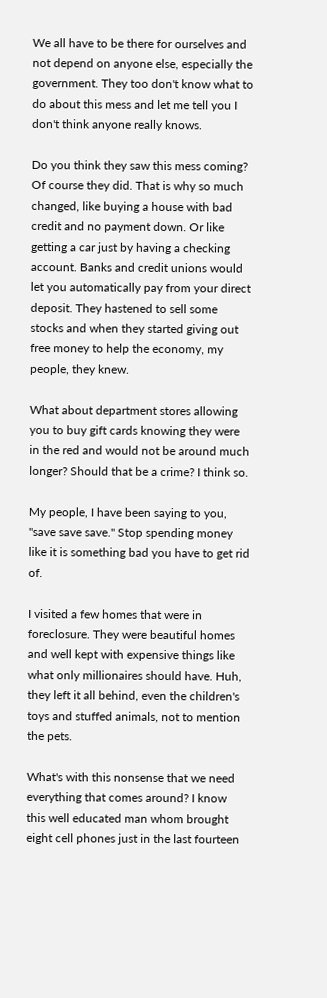We all have to be there for ourselves and not depend on anyone else, especially the government. They too don't know what to do about this mess and let me tell you I don't think anyone really knows.

Do you think they saw this mess coming? Of course they did. That is why so much changed, like buying a house with bad credit and no payment down. Or like getting a car just by having a checking account. Banks and credit unions would let you automatically pay from your direct deposit. They hastened to sell some stocks and when they started giving out free money to help the economy, my people, they knew.

What about department stores allowing you to buy gift cards knowing they were in the red and would not be around much longer? Should that be a crime? I think so.

My people, I have been saying to you, "save save save." Stop spending money like it is something bad you have to get rid of.

I visited a few homes that were in foreclosure. They were beautiful homes and well kept with expensive things like what only millionaires should have. Huh, they left it all behind, even the children's toys and stuffed animals, not to mention the pets.

What's with this nonsense that we need everything that comes around? I know this well educated man whom brought eight cell phones just in the last fourteen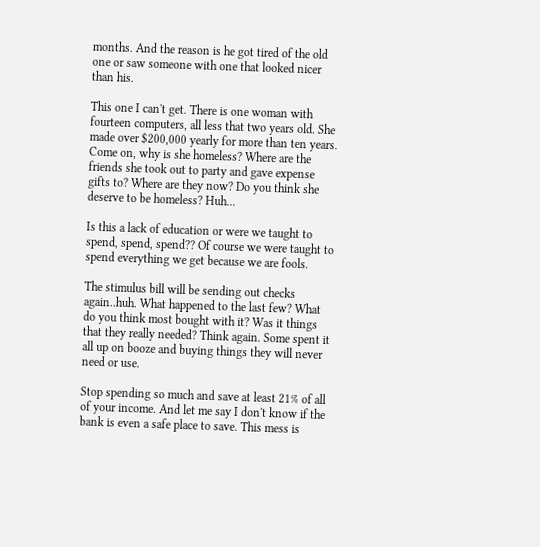months. And the reason is he got tired of the old one or saw someone with one that looked nicer than his.

This one I can't get. There is one woman with fourteen computers, all less that two years old. She made over $200,000 yearly for more than ten years. Come on, why is she homeless? Where are the friends she took out to party and gave expense gifts to? Where are they now? Do you think she deserve to be homeless? Huh...

Is this a lack of education or were we taught to spend, spend, spend?? Of course we were taught to spend everything we get because we are fools.

The stimulus bill will be sending out checks again..huh. What happened to the last few? What do you think most bought with it? Was it things that they really needed? Think again. Some spent it all up on booze and buying things they will never need or use.

Stop spending so much and save at least 21% of all of your income. And let me say I don't know if the bank is even a safe place to save. This mess is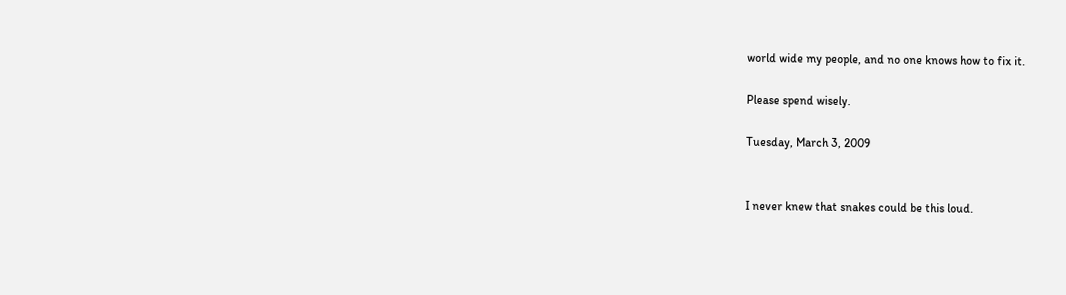world wide my people, and no one knows how to fix it.

Please spend wisely.

Tuesday, March 3, 2009


I never knew that snakes could be this loud.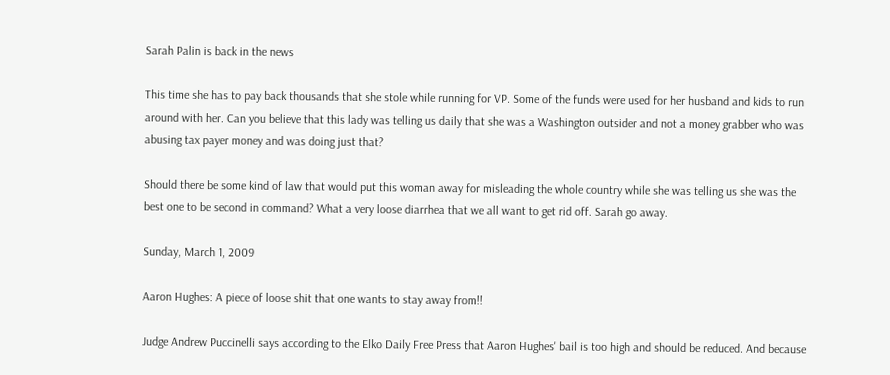Sarah Palin is back in the news

This time she has to pay back thousands that she stole while running for VP. Some of the funds were used for her husband and kids to run around with her. Can you believe that this lady was telling us daily that she was a Washington outsider and not a money grabber who was abusing tax payer money and was doing just that?

Should there be some kind of law that would put this woman away for misleading the whole country while she was telling us she was the best one to be second in command? What a very loose diarrhea that we all want to get rid off. Sarah go away.

Sunday, March 1, 2009

Aaron Hughes: A piece of loose shit that one wants to stay away from!!

Judge Andrew Puccinelli says according to the Elko Daily Free Press that Aaron Hughes' bail is too high and should be reduced. And because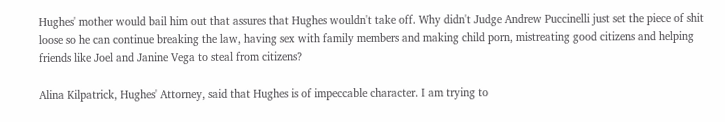Hughes' mother would bail him out that assures that Hughes wouldn't take off. Why didn't Judge Andrew Puccinelli just set the piece of shit loose so he can continue breaking the law, having sex with family members and making child porn, mistreating good citizens and helping friends like Joel and Janine Vega to steal from citizens?

Alina Kilpatrick, Hughes' Attorney, said that Hughes is of impeccable character. I am trying to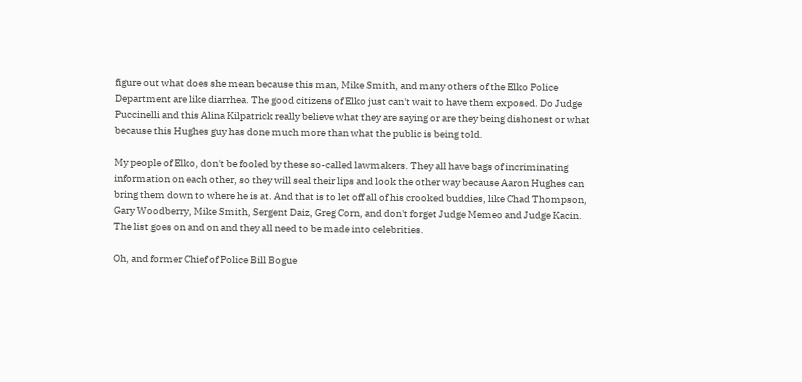figure out what does she mean because this man, Mike Smith, and many others of the Elko Police Department are like diarrhea. The good citizens of Elko just can't wait to have them exposed. Do Judge Puccinelli and this Alina Kilpatrick really believe what they are saying or are they being dishonest or what because this Hughes guy has done much more than what the public is being told.

My people of Elko, don't be fooled by these so-called lawmakers. They all have bags of incriminating information on each other, so they will seal their lips and look the other way because Aaron Hughes can bring them down to where he is at. And that is to let off all of his crooked buddies, like Chad Thompson, Gary Woodberry, Mike Smith, Sergent Daiz, Greg Corn, and don't forget Judge Memeo and Judge Kacin. The list goes on and on and they all need to be made into celebrities.

Oh, and former Chief of Police Bill Bogue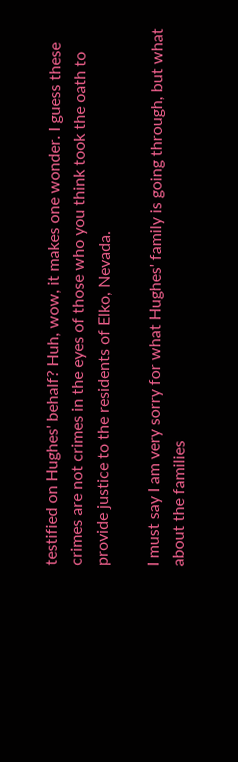testified on Hughes' behalf? Huh, wow, it makes one wonder. I guess these crimes are not crimes in the eyes of those who you think took the oath to provide justice to the residents of Elko, Nevada.

I must say I am very sorry for what Hughes' family is going through, but what about the families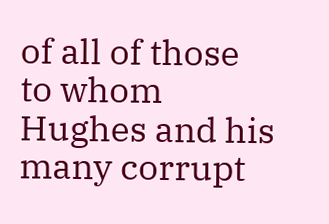of all of those to whom Hughes and his many corrupt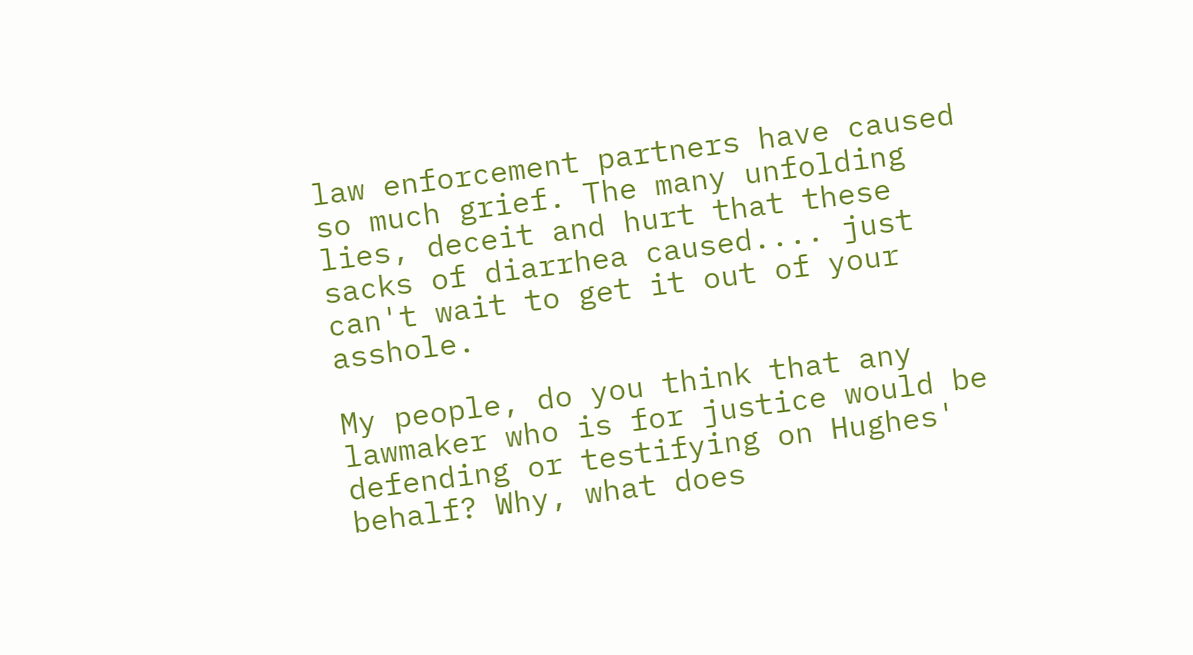law enforcement partners have caused so much grief. The many unfolding lies, deceit and hurt that these sacks of diarrhea caused.... just can't wait to get it out of your asshole.

My people, do you think that any lawmaker who is for justice would be defending or testifying on Hughes' behalf? Why, what does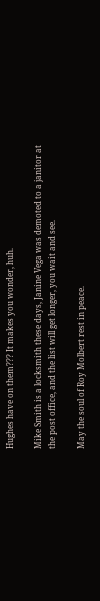Hughes have on them??? It makes you wonder, huh.

Mike Smith is a locksmith these days, Janine Vega was demoted to a janitor at the post office, and the list will get longer, you wait and see.

May the soul of Roy Molbert rest in peace.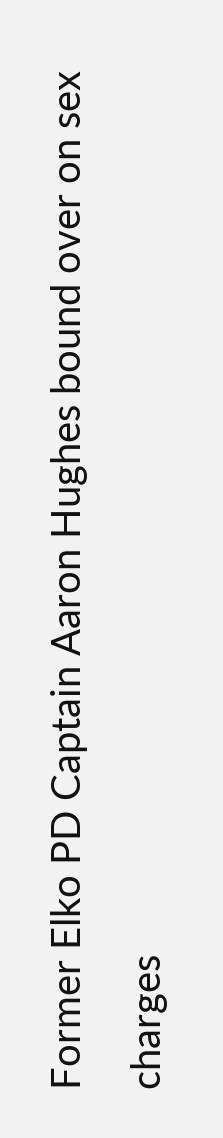Former Elko PD Captain Aaron Hughes bound over on sex charges